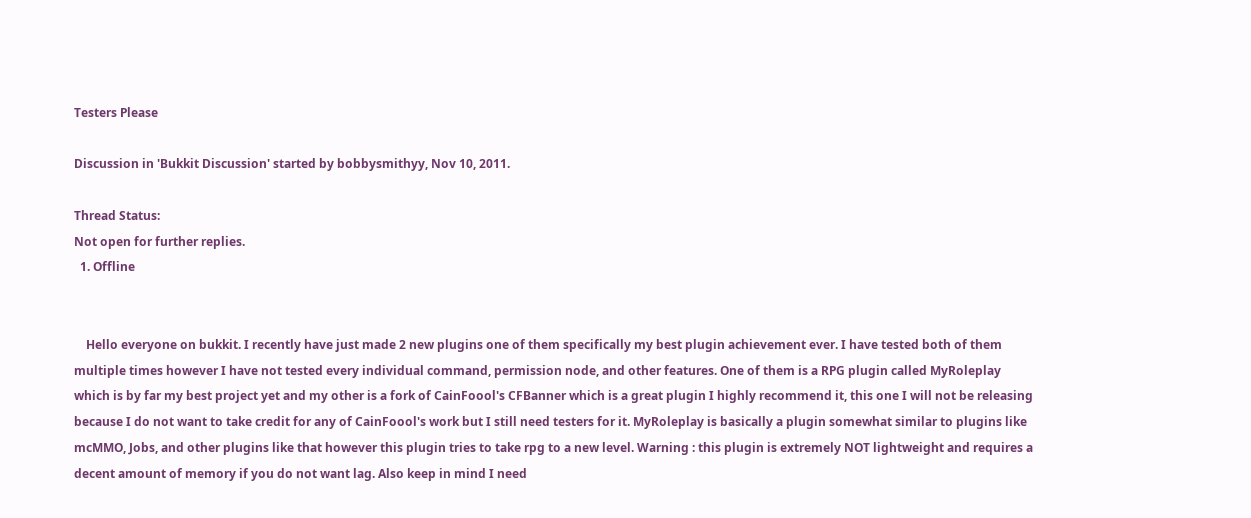Testers Please

Discussion in 'Bukkit Discussion' started by bobbysmithyy, Nov 10, 2011.

Thread Status:
Not open for further replies.
  1. Offline


    Hello everyone on bukkit. I recently have just made 2 new plugins one of them specifically my best plugin achievement ever. I have tested both of them multiple times however I have not tested every individual command, permission node, and other features. One of them is a RPG plugin called MyRoleplay which is by far my best project yet and my other is a fork of CainFoool's CFBanner which is a great plugin I highly recommend it, this one I will not be releasing because I do not want to take credit for any of CainFoool's work but I still need testers for it. MyRoleplay is basically a plugin somewhat similar to plugins like mcMMO, Jobs, and other plugins like that however this plugin tries to take rpg to a new level. Warning : this plugin is extremely NOT lightweight and requires a decent amount of memory if you do not want lag. Also keep in mind I need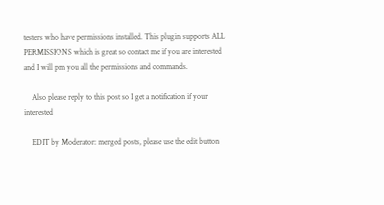testers who have permissions installed. This plugin supports ALL PERMISSIONS which is great so contact me if you are interested and I will pm you all the permissions and commands.

    Also please reply to this post so I get a notification if your interested

    EDIT by Moderator: merged posts, please use the edit button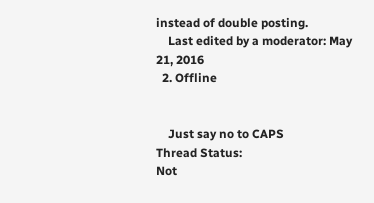instead of double posting.
    Last edited by a moderator: May 21, 2016
  2. Offline


    Just say no to CAPS
Thread Status:
Not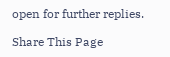open for further replies.

Share This Page